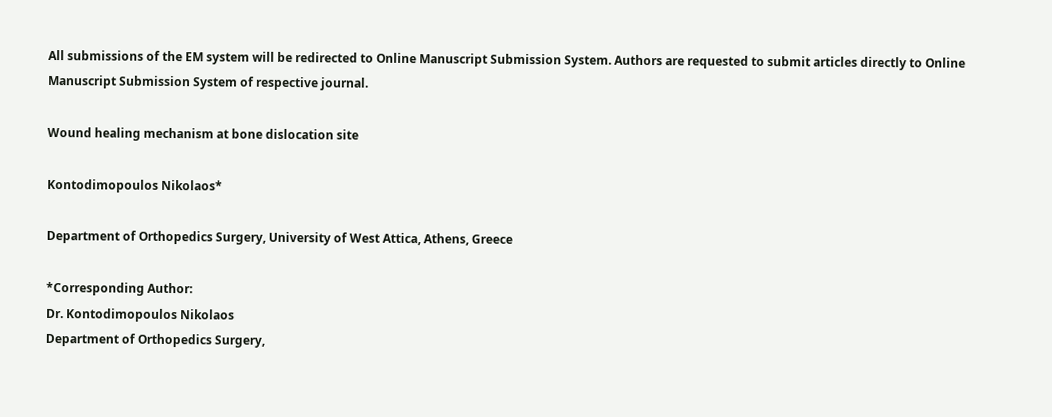All submissions of the EM system will be redirected to Online Manuscript Submission System. Authors are requested to submit articles directly to Online Manuscript Submission System of respective journal.

Wound healing mechanism at bone dislocation site

Kontodimopoulos Nikolaos*

Department of Orthopedics Surgery, University of West Attica, Athens, Greece

*Corresponding Author:
Dr. Kontodimopoulos Nikolaos
Department of Orthopedics Surgery,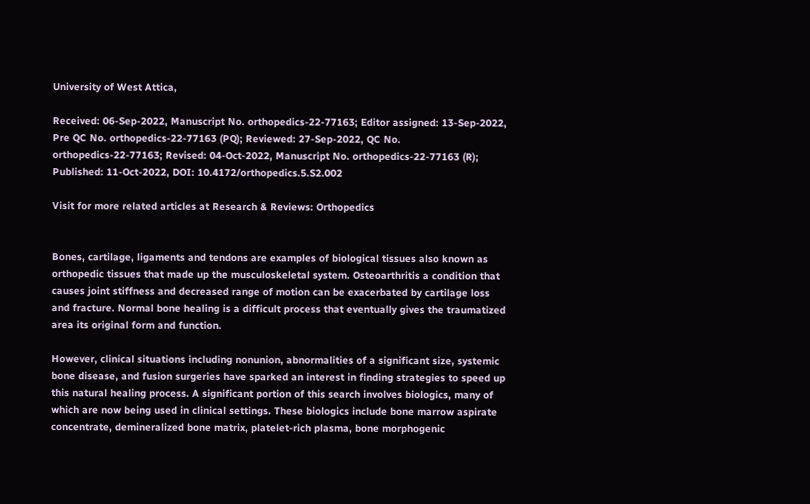University of West Attica,

Received: 06-Sep-2022, Manuscript No. orthopedics-22-77163; Editor assigned: 13-Sep-2022, Pre QC No. orthopedics-22-77163 (PQ); Reviewed: 27-Sep-2022, QC No. orthopedics-22-77163; Revised: 04-Oct-2022, Manuscript No. orthopedics-22-77163 (R); Published: 11-Oct-2022, DOI: 10.4172/orthopedics.5.S2.002

Visit for more related articles at Research & Reviews: Orthopedics


Bones, cartilage, ligaments and tendons are examples of biological tissues also known as orthopedic tissues that made up the musculoskeletal system. Osteoarthritis a condition that causes joint stiffness and decreased range of motion can be exacerbated by cartilage loss and fracture. Normal bone healing is a difficult process that eventually gives the traumatized area its original form and function.

However, clinical situations including nonunion, abnormalities of a significant size, systemic bone disease, and fusion surgeries have sparked an interest in finding strategies to speed up this natural healing process. A significant portion of this search involves biologics, many of which are now being used in clinical settings. These biologics include bone marrow aspirate concentrate, demineralized bone matrix, platelet-rich plasma, bone morphogenic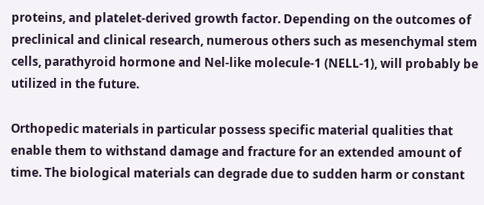proteins, and platelet-derived growth factor. Depending on the outcomes of preclinical and clinical research, numerous others such as mesenchymal stem cells, parathyroid hormone and Nel-like molecule-1 (NELL-1), will probably be utilized in the future.

Orthopedic materials in particular possess specific material qualities that enable them to withstand damage and fracture for an extended amount of time. The biological materials can degrade due to sudden harm or constant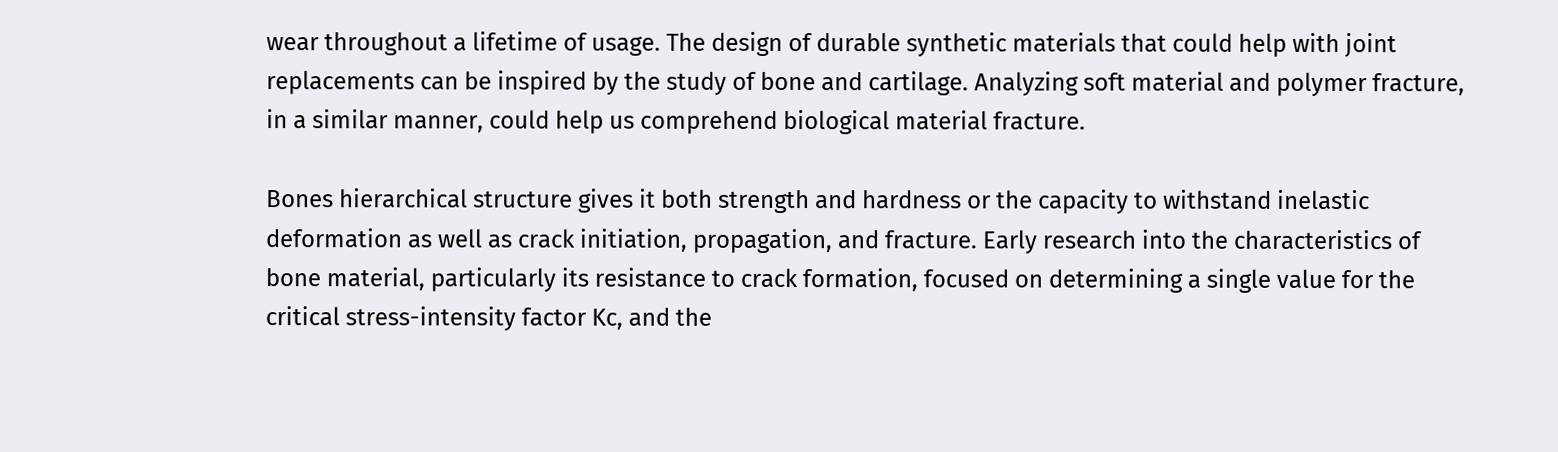wear throughout a lifetime of usage. The design of durable synthetic materials that could help with joint replacements can be inspired by the study of bone and cartilage. Analyzing soft material and polymer fracture, in a similar manner, could help us comprehend biological material fracture.

Bones hierarchical structure gives it both strength and hardness or the capacity to withstand inelastic deformation as well as crack initiation, propagation, and fracture. Early research into the characteristics of bone material, particularly its resistance to crack formation, focused on determining a single value for the critical stress-intensity factor Kc, and the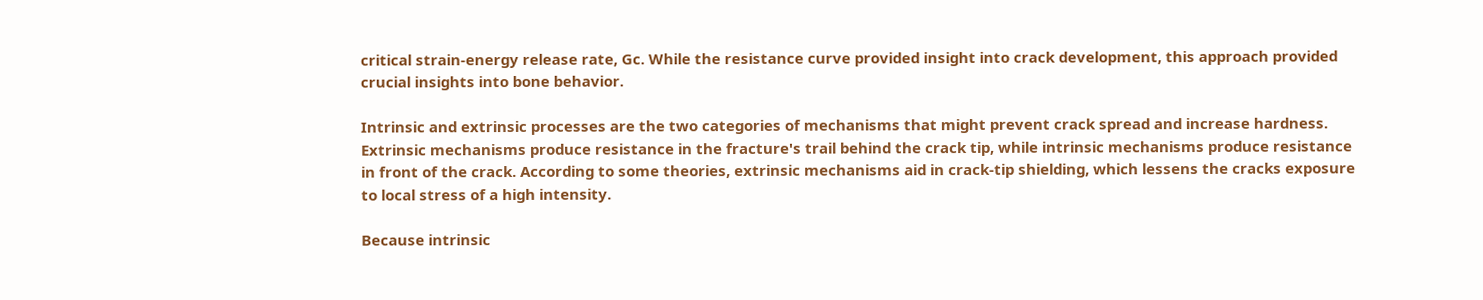critical strain-energy release rate, Gc. While the resistance curve provided insight into crack development, this approach provided crucial insights into bone behavior.

Intrinsic and extrinsic processes are the two categories of mechanisms that might prevent crack spread and increase hardness. Extrinsic mechanisms produce resistance in the fracture's trail behind the crack tip, while intrinsic mechanisms produce resistance in front of the crack. According to some theories, extrinsic mechanisms aid in crack-tip shielding, which lessens the cracks exposure to local stress of a high intensity.

Because intrinsic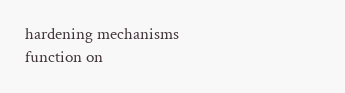hardening mechanisms function on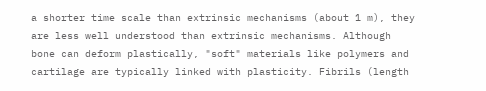a shorter time scale than extrinsic mechanisms (about 1 m), they are less well understood than extrinsic mechanisms. Although bone can deform plastically, "soft" materials like polymers and cartilage are typically linked with plasticity. Fibrils (length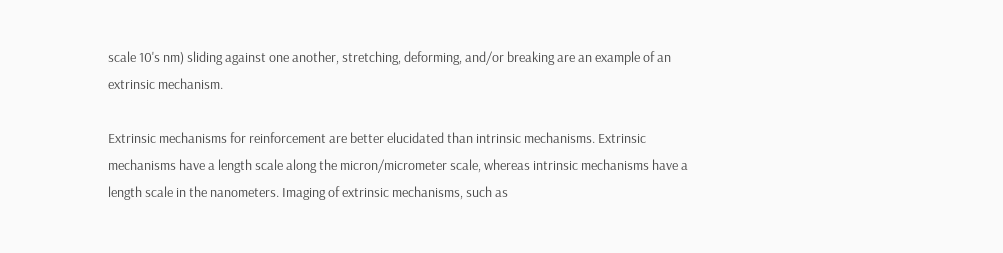scale 10's nm) sliding against one another, stretching, deforming, and/or breaking are an example of an extrinsic mechanism.

Extrinsic mechanisms for reinforcement are better elucidated than intrinsic mechanisms. Extrinsic mechanisms have a length scale along the micron/micrometer scale, whereas intrinsic mechanisms have a length scale in the nanometers. Imaging of extrinsic mechanisms, such as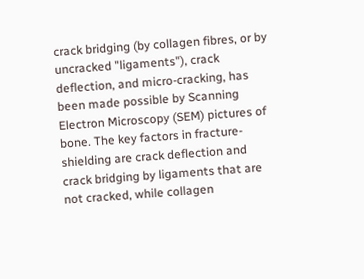crack bridging (by collagen fibres, or by uncracked "ligaments"), crack deflection, and micro-cracking, has been made possible by Scanning Electron Microscopy (SEM) pictures of bone. The key factors in fracture-shielding are crack deflection and crack bridging by ligaments that are not cracked, while collagen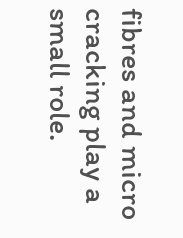fibres and micro cracking play a small role.